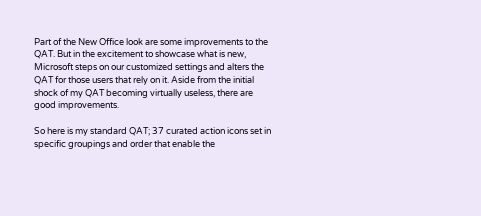Part of the New Office look are some improvements to the QAT. But in the excitement to showcase what is new, Microsoft steps on our customized settings and alters the QAT for those users that rely on it. Aside from the initial shock of my QAT becoming virtually useless, there are good improvements.

So here is my standard QAT; 37 curated action icons set in specific groupings and order that enable the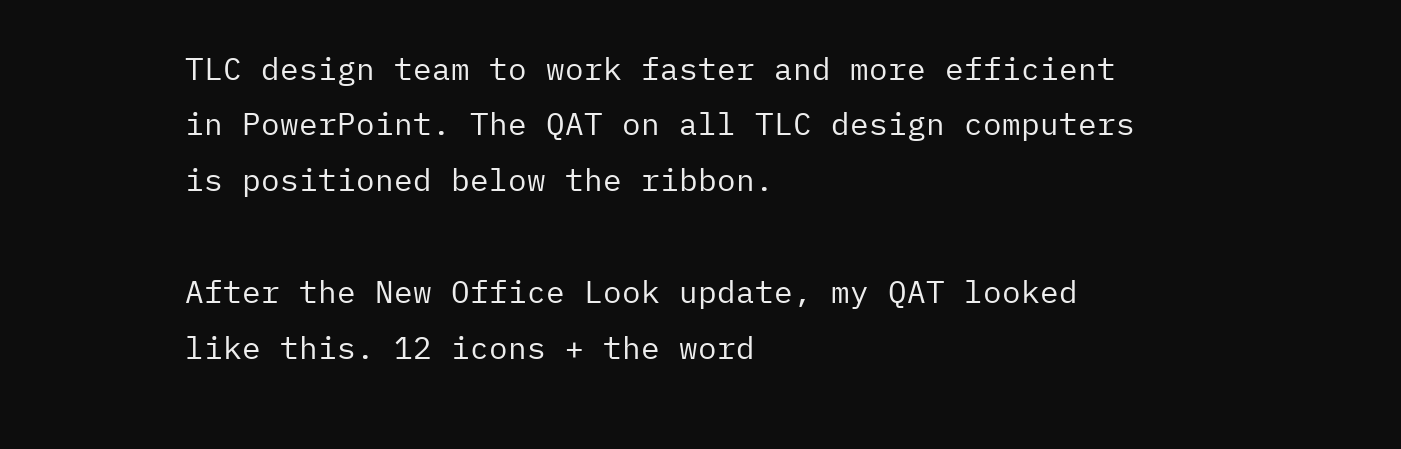TLC design team to work faster and more efficient in PowerPoint. The QAT on all TLC design computers is positioned below the ribbon.

After the New Office Look update, my QAT looked like this. 12 icons + the word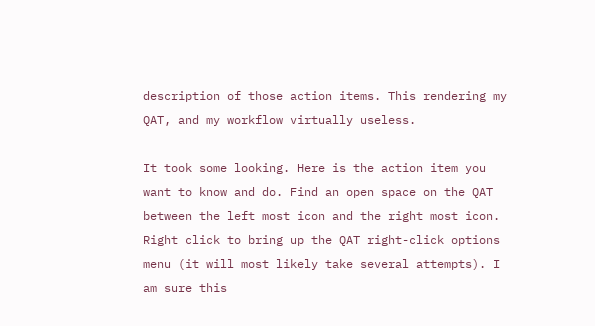description of those action items. This rendering my QAT, and my workflow virtually useless.

It took some looking. Here is the action item you want to know and do. Find an open space on the QAT between the left most icon and the right most icon. Right click to bring up the QAT right-click options menu (it will most likely take several attempts). I am sure this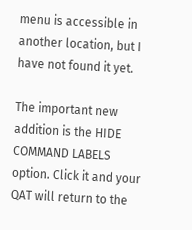menu is accessible in another location, but I have not found it yet.

The important new addition is the HIDE COMMAND LABELS option. Click it and your QAT will return to the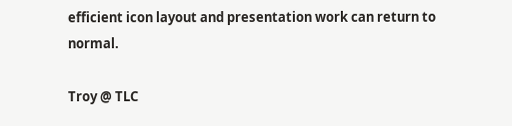efficient icon layout and presentation work can return to normal.

Troy @ TLC